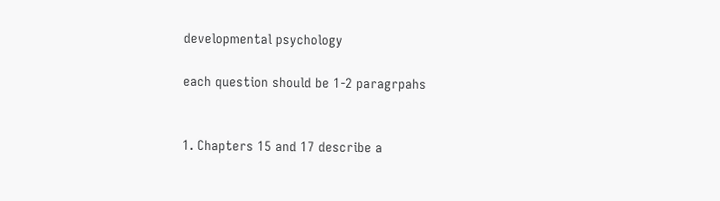developmental psychology

each question should be 1-2 paragrpahs


1. Chapters 15 and 17 describe a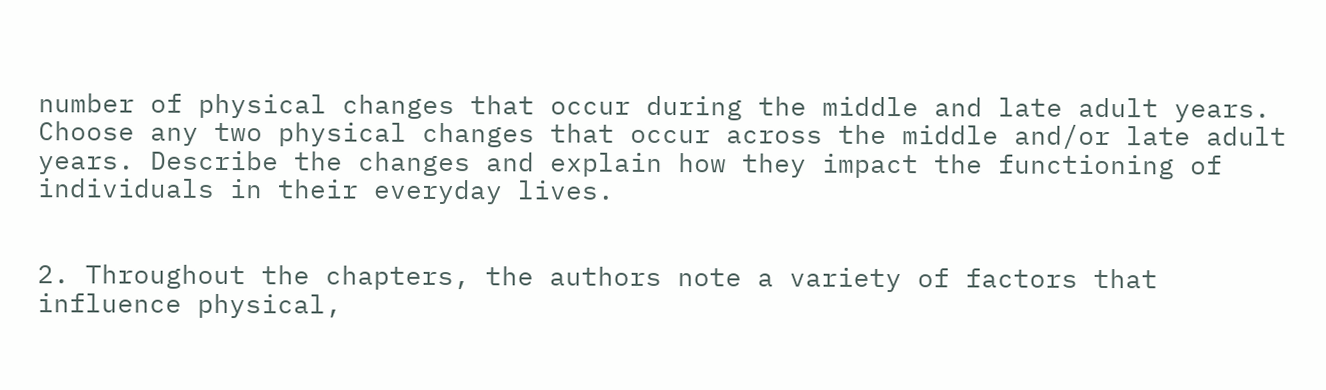number of physical changes that occur during the middle and late adult years. Choose any two physical changes that occur across the middle and/or late adult years. Describe the changes and explain how they impact the functioning of individuals in their everyday lives.


2. Throughout the chapters, the authors note a variety of factors that influence physical,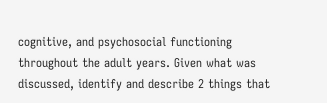cognitive, and psychosocial functioning throughout the adult years. Given what was discussed, identify and describe 2 things that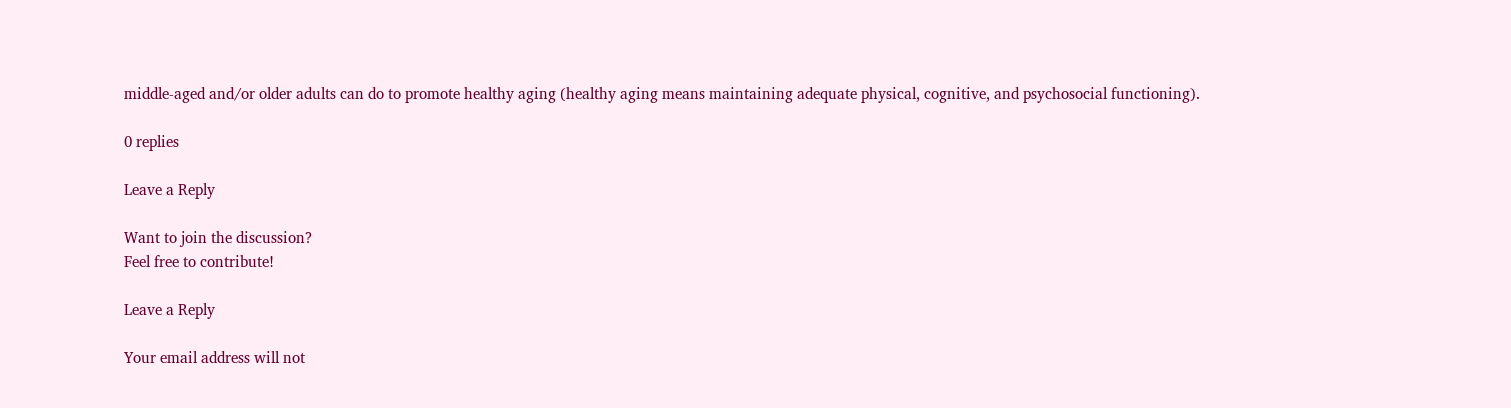middle-aged and/or older adults can do to promote healthy aging (healthy aging means maintaining adequate physical, cognitive, and psychosocial functioning).

0 replies

Leave a Reply

Want to join the discussion?
Feel free to contribute!

Leave a Reply

Your email address will not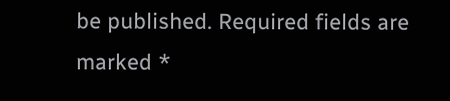be published. Required fields are marked *